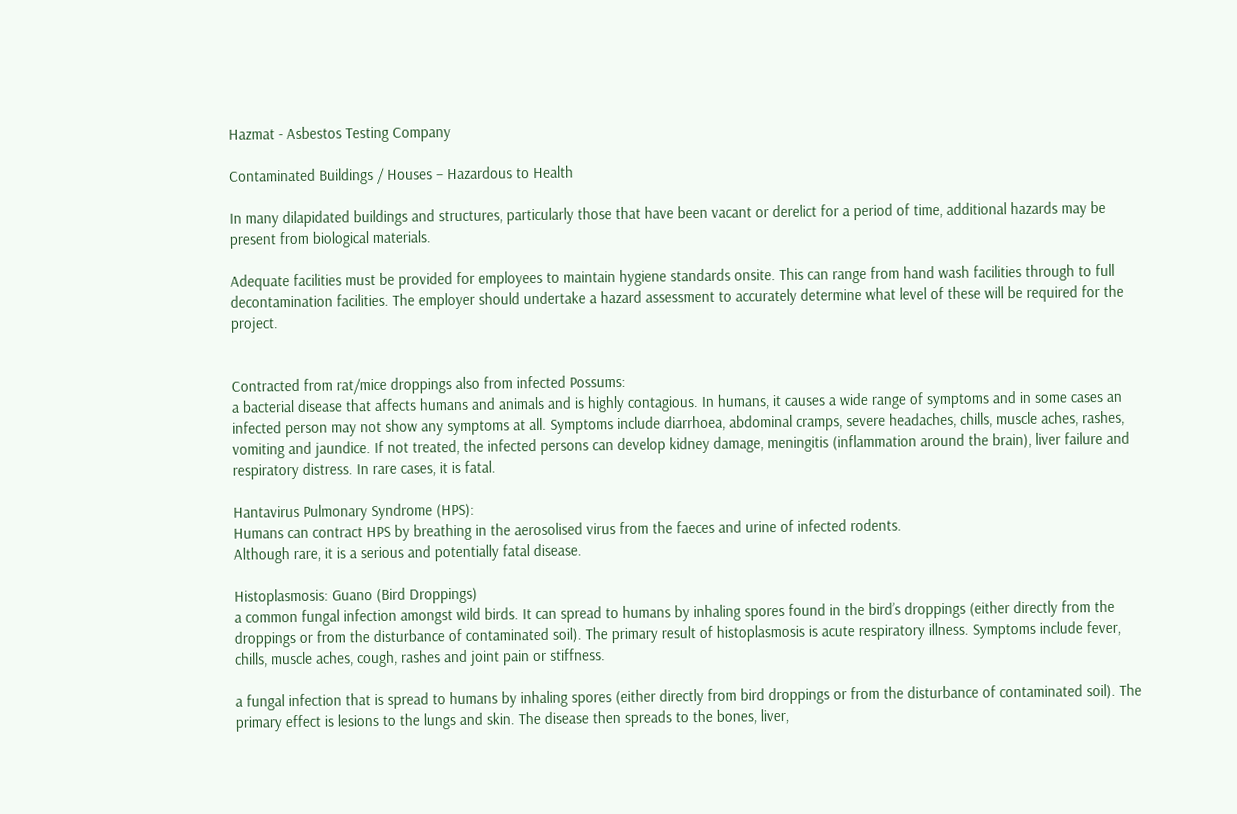Hazmat - Asbestos Testing Company

Contaminated Buildings / Houses – Hazardous to Health

In many dilapidated buildings and structures, particularly those that have been vacant or derelict for a period of time, additional hazards may be present from biological materials.

Adequate facilities must be provided for employees to maintain hygiene standards onsite. This can range from hand wash facilities through to full decontamination facilities. The employer should undertake a hazard assessment to accurately determine what level of these will be required for the project.


Contracted from rat/mice droppings also from infected Possums:
a bacterial disease that affects humans and animals and is highly contagious. In humans, it causes a wide range of symptoms and in some cases an infected person may not show any symptoms at all. Symptoms include diarrhoea, abdominal cramps, severe headaches, chills, muscle aches, rashes, vomiting and jaundice. If not treated, the infected persons can develop kidney damage, meningitis (inflammation around the brain), liver failure and respiratory distress. In rare cases, it is fatal.

Hantavirus Pulmonary Syndrome (HPS):
Humans can contract HPS by breathing in the aerosolised virus from the faeces and urine of infected rodents.
Although rare, it is a serious and potentially fatal disease.

Histoplasmosis: Guano (Bird Droppings)
a common fungal infection amongst wild birds. It can spread to humans by inhaling spores found in the bird’s droppings (either directly from the droppings or from the disturbance of contaminated soil). The primary result of histoplasmosis is acute respiratory illness. Symptoms include fever, chills, muscle aches, cough, rashes and joint pain or stiffness.

a fungal infection that is spread to humans by inhaling spores (either directly from bird droppings or from the disturbance of contaminated soil). The primary effect is lesions to the lungs and skin. The disease then spreads to the bones, liver,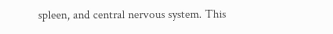spleen, and central nervous system. This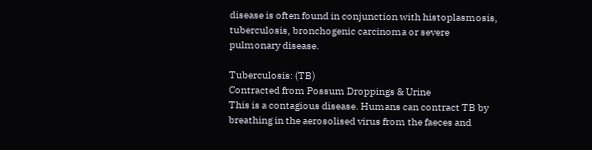disease is often found in conjunction with histoplasmosis, tuberculosis, bronchogenic carcinoma or severe pulmonary disease.

Tuberculosis: (TB)
Contracted from Possum Droppings & Urine
This is a contagious disease. Humans can contract TB by breathing in the aerosolised virus from the faeces and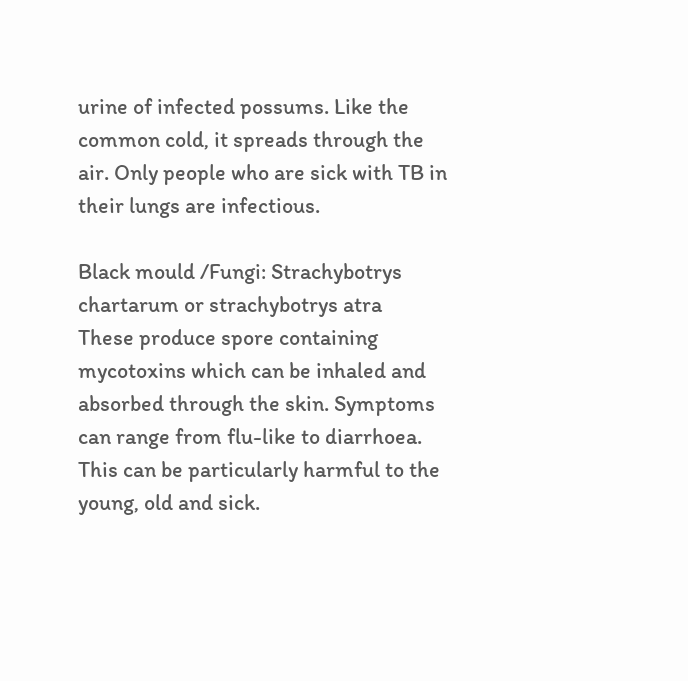urine of infected possums. Like the common cold, it spreads through the air. Only people who are sick with TB in their lungs are infectious.

Black mould /Fungi: Strachybotrys chartarum or strachybotrys atra
These produce spore containing mycotoxins which can be inhaled and absorbed through the skin. Symptoms can range from flu-like to diarrhoea.
This can be particularly harmful to the young, old and sick.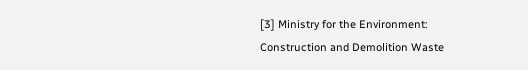[3] Ministry for the Environment: Construction and Demolition Waste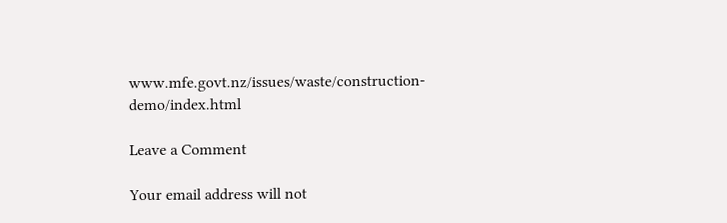www.mfe.govt.nz/issues/waste/construction-demo/index.html

Leave a Comment

Your email address will not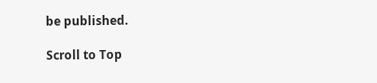be published.

Scroll to Top